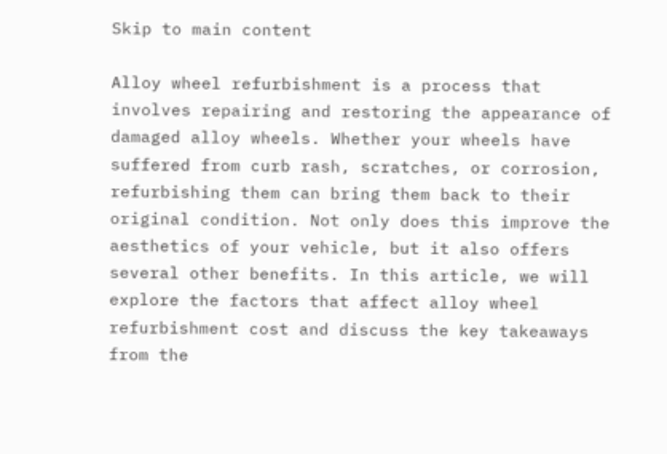Skip to main content

Alloy wheel refurbishment is a process that involves repairing and restoring the appearance of damaged alloy wheels. Whether your wheels have suffered from curb rash, scratches, or corrosion, refurbishing them can bring them back to their original condition. Not only does this improve the aesthetics of your vehicle, but it also offers several other benefits. In this article, we will explore the factors that affect alloy wheel refurbishment cost and discuss the key takeaways from the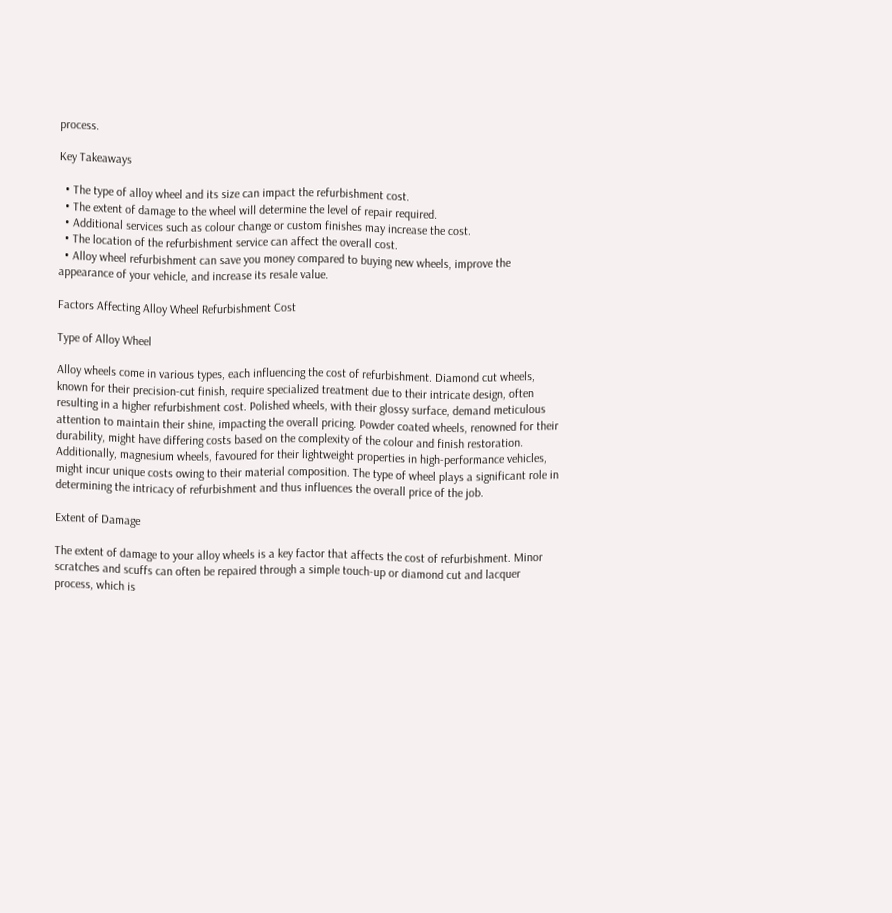process.

Key Takeaways

  • The type of alloy wheel and its size can impact the refurbishment cost.
  • The extent of damage to the wheel will determine the level of repair required.
  • Additional services such as colour change or custom finishes may increase the cost.
  • The location of the refurbishment service can affect the overall cost.
  • Alloy wheel refurbishment can save you money compared to buying new wheels, improve the appearance of your vehicle, and increase its resale value.

Factors Affecting Alloy Wheel Refurbishment Cost

Type of Alloy Wheel

Alloy wheels come in various types, each influencing the cost of refurbishment. Diamond cut wheels, known for their precision-cut finish, require specialized treatment due to their intricate design, often resulting in a higher refurbishment cost. Polished wheels, with their glossy surface, demand meticulous attention to maintain their shine, impacting the overall pricing. Powder coated wheels, renowned for their durability, might have differing costs based on the complexity of the colour and finish restoration. Additionally, magnesium wheels, favoured for their lightweight properties in high-performance vehicles, might incur unique costs owing to their material composition. The type of wheel plays a significant role in determining the intricacy of refurbishment and thus influences the overall price of the job.

Extent of Damage

The extent of damage to your alloy wheels is a key factor that affects the cost of refurbishment. Minor scratches and scuffs can often be repaired through a simple touch-up or diamond cut and lacquer process, which is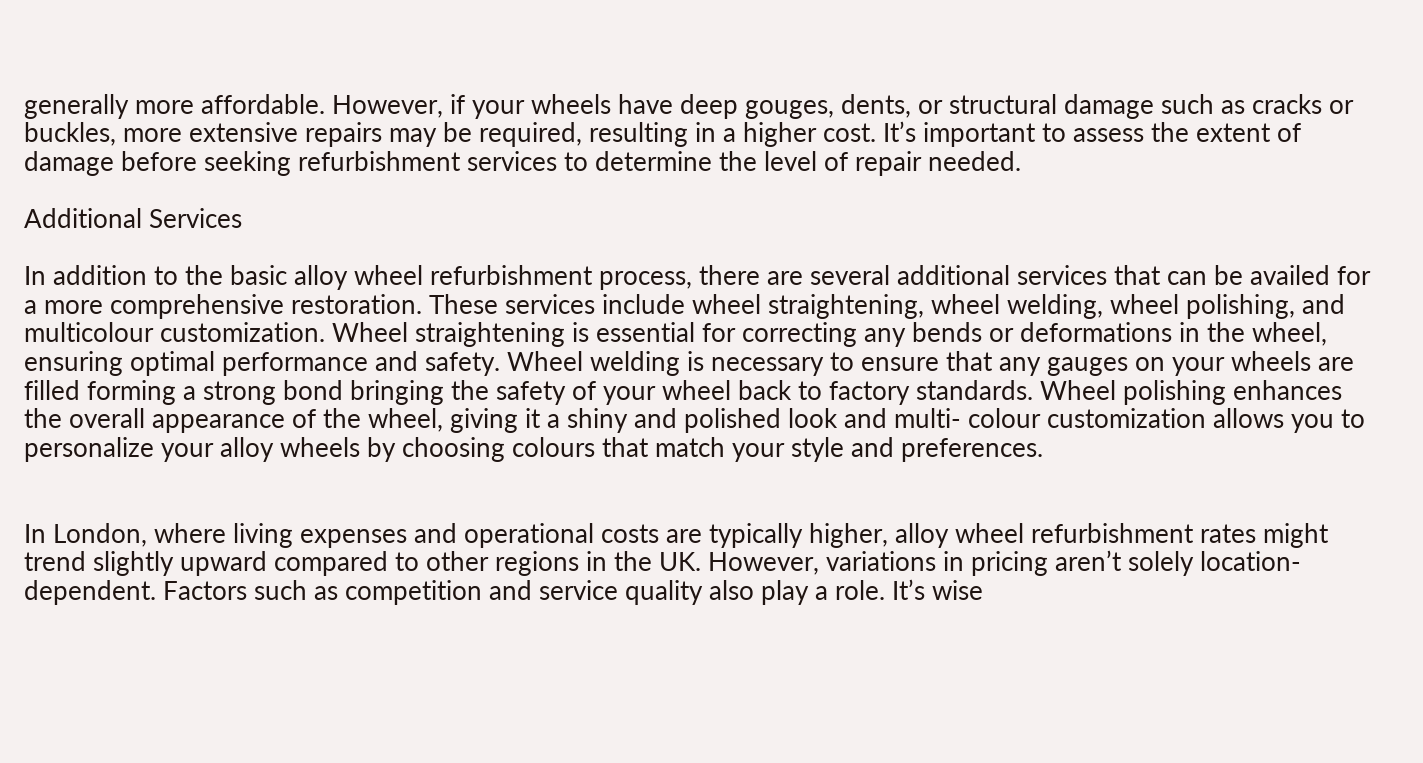generally more affordable. However, if your wheels have deep gouges, dents, or structural damage such as cracks or buckles, more extensive repairs may be required, resulting in a higher cost. It’s important to assess the extent of damage before seeking refurbishment services to determine the level of repair needed.

Additional Services

In addition to the basic alloy wheel refurbishment process, there are several additional services that can be availed for a more comprehensive restoration. These services include wheel straightening, wheel welding, wheel polishing, and multicolour customization. Wheel straightening is essential for correcting any bends or deformations in the wheel, ensuring optimal performance and safety. Wheel welding is necessary to ensure that any gauges on your wheels are filled forming a strong bond bringing the safety of your wheel back to factory standards. Wheel polishing enhances the overall appearance of the wheel, giving it a shiny and polished look and multi- colour customization allows you to personalize your alloy wheels by choosing colours that match your style and preferences.


In London, where living expenses and operational costs are typically higher, alloy wheel refurbishment rates might trend slightly upward compared to other regions in the UK. However, variations in pricing aren’t solely location-dependent. Factors such as competition and service quality also play a role. It’s wise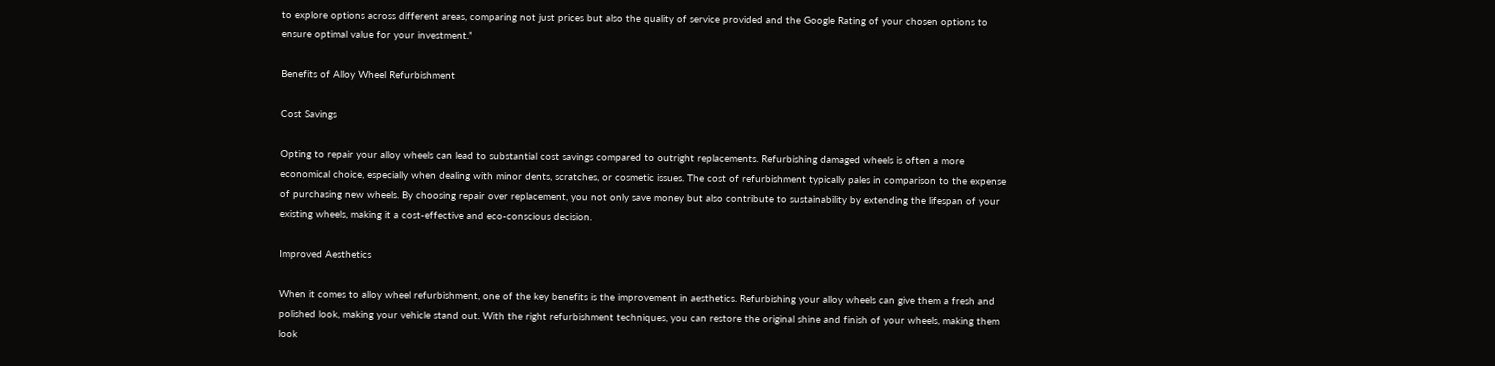to explore options across different areas, comparing not just prices but also the quality of service provided and the Google Rating of your chosen options to ensure optimal value for your investment.”

Benefits of Alloy Wheel Refurbishment

Cost Savings

Opting to repair your alloy wheels can lead to substantial cost savings compared to outright replacements. Refurbishing damaged wheels is often a more economical choice, especially when dealing with minor dents, scratches, or cosmetic issues. The cost of refurbishment typically pales in comparison to the expense of purchasing new wheels. By choosing repair over replacement, you not only save money but also contribute to sustainability by extending the lifespan of your existing wheels, making it a cost-effective and eco-conscious decision.

Improved Aesthetics

When it comes to alloy wheel refurbishment, one of the key benefits is the improvement in aesthetics. Refurbishing your alloy wheels can give them a fresh and polished look, making your vehicle stand out. With the right refurbishment techniques, you can restore the original shine and finish of your wheels, making them look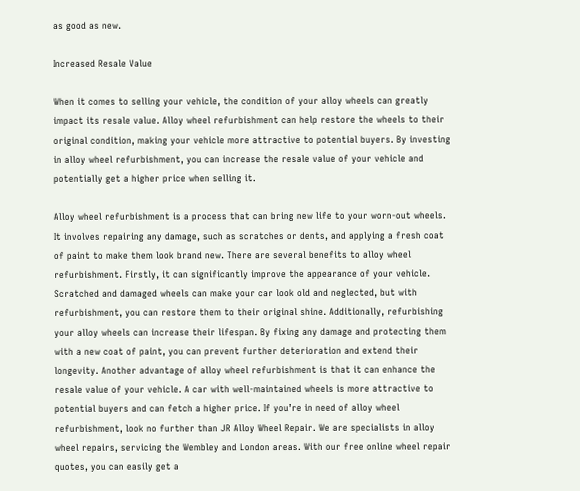as good as new.

Increased Resale Value

When it comes to selling your vehicle, the condition of your alloy wheels can greatly impact its resale value. Alloy wheel refurbishment can help restore the wheels to their original condition, making your vehicle more attractive to potential buyers. By investing in alloy wheel refurbishment, you can increase the resale value of your vehicle and potentially get a higher price when selling it.

Alloy wheel refurbishment is a process that can bring new life to your worn-out wheels. It involves repairing any damage, such as scratches or dents, and applying a fresh coat of paint to make them look brand new. There are several benefits to alloy wheel refurbishment. Firstly, it can significantly improve the appearance of your vehicle. Scratched and damaged wheels can make your car look old and neglected, but with refurbishment, you can restore them to their original shine. Additionally, refurbishing your alloy wheels can increase their lifespan. By fixing any damage and protecting them with a new coat of paint, you can prevent further deterioration and extend their longevity. Another advantage of alloy wheel refurbishment is that it can enhance the resale value of your vehicle. A car with well-maintained wheels is more attractive to potential buyers and can fetch a higher price. If you’re in need of alloy wheel refurbishment, look no further than JR Alloy Wheel Repair. We are specialists in alloy wheel repairs, servicing the Wembley and London areas. With our free online wheel repair quotes, you can easily get a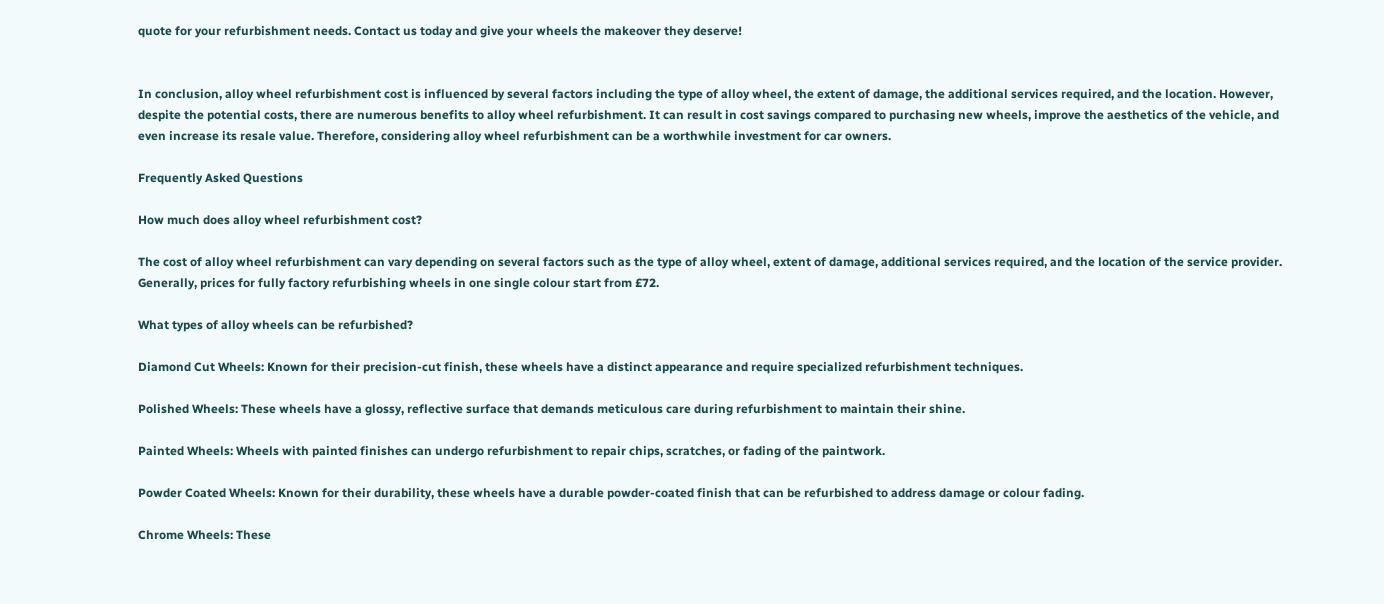quote for your refurbishment needs. Contact us today and give your wheels the makeover they deserve!


In conclusion, alloy wheel refurbishment cost is influenced by several factors including the type of alloy wheel, the extent of damage, the additional services required, and the location. However, despite the potential costs, there are numerous benefits to alloy wheel refurbishment. It can result in cost savings compared to purchasing new wheels, improve the aesthetics of the vehicle, and even increase its resale value. Therefore, considering alloy wheel refurbishment can be a worthwhile investment for car owners.

Frequently Asked Questions

How much does alloy wheel refurbishment cost?

The cost of alloy wheel refurbishment can vary depending on several factors such as the type of alloy wheel, extent of damage, additional services required, and the location of the service provider. Generally, prices for fully factory refurbishing wheels in one single colour start from £72.

What types of alloy wheels can be refurbished?

Diamond Cut Wheels: Known for their precision-cut finish, these wheels have a distinct appearance and require specialized refurbishment techniques.

Polished Wheels: These wheels have a glossy, reflective surface that demands meticulous care during refurbishment to maintain their shine.

Painted Wheels: Wheels with painted finishes can undergo refurbishment to repair chips, scratches, or fading of the paintwork.

Powder Coated Wheels: Known for their durability, these wheels have a durable powder-coated finish that can be refurbished to address damage or colour fading.

Chrome Wheels: These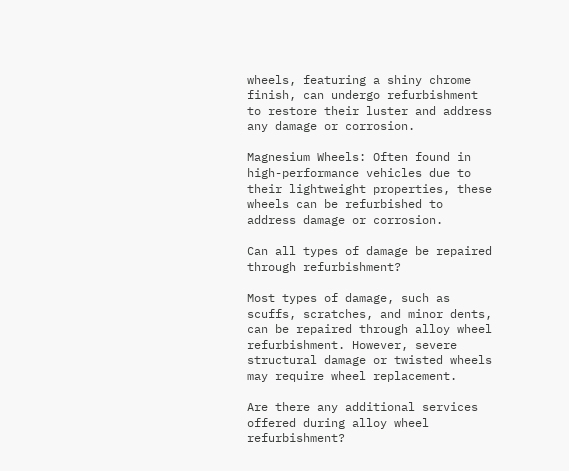wheels, featuring a shiny chrome finish, can undergo refurbishment to restore their luster and address any damage or corrosion.

Magnesium Wheels: Often found in high-performance vehicles due to their lightweight properties, these wheels can be refurbished to address damage or corrosion.

Can all types of damage be repaired through refurbishment?

Most types of damage, such as scuffs, scratches, and minor dents, can be repaired through alloy wheel refurbishment. However, severe structural damage or twisted wheels may require wheel replacement.

Are there any additional services offered during alloy wheel refurbishment?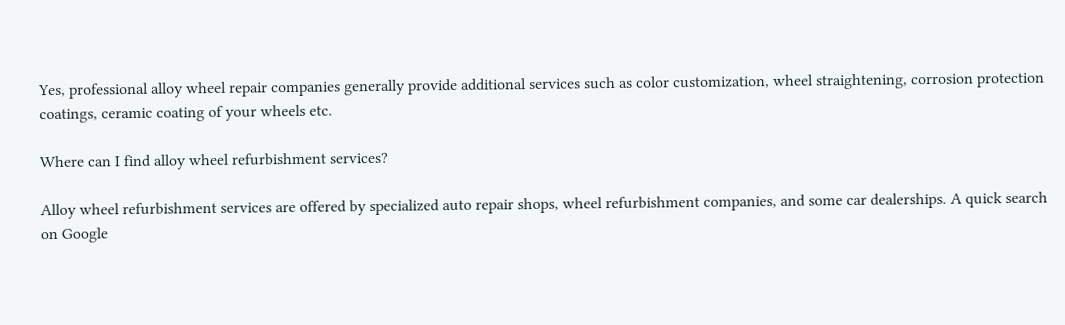Yes, professional alloy wheel repair companies generally provide additional services such as color customization, wheel straightening, corrosion protection coatings, ceramic coating of your wheels etc.

Where can I find alloy wheel refurbishment services?

Alloy wheel refurbishment services are offered by specialized auto repair shops, wheel refurbishment companies, and some car dealerships. A quick search on Google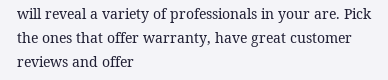will reveal a variety of professionals in your are. Pick the ones that offer warranty, have great customer reviews and offer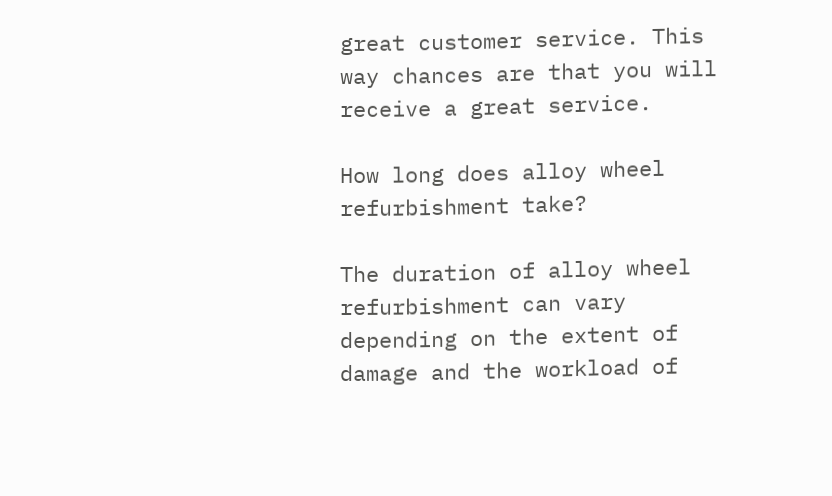great customer service. This way chances are that you will receive a great service.

How long does alloy wheel refurbishment take?

The duration of alloy wheel refurbishment can vary depending on the extent of damage and the workload of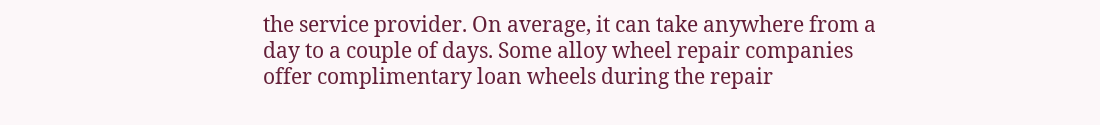the service provider. On average, it can take anywhere from a day to a couple of days. Some alloy wheel repair companies offer complimentary loan wheels during the repair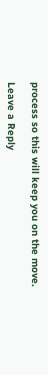process so this will keep you on the move.

Leave a Reply